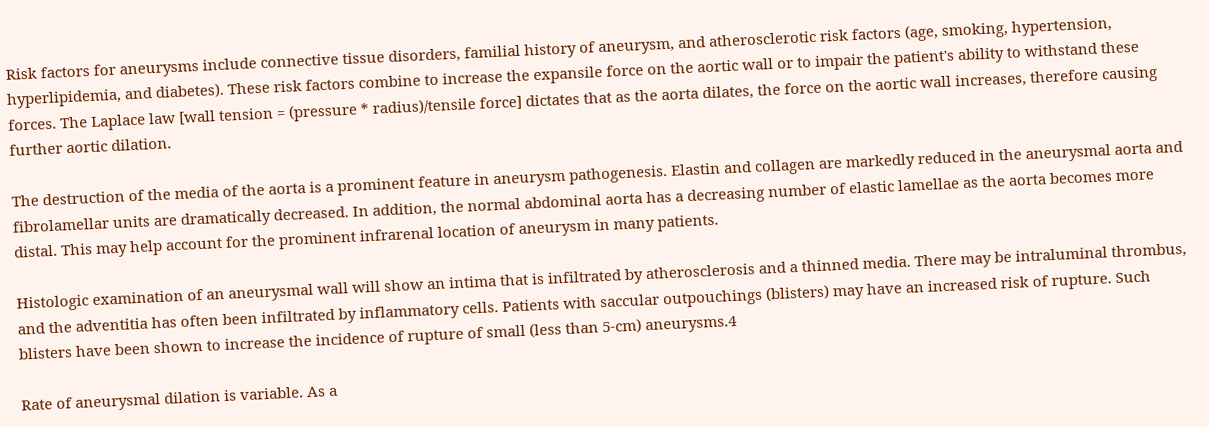Risk factors for aneurysms include connective tissue disorders, familial history of aneurysm, and atherosclerotic risk factors (age, smoking, hypertension, hyperlipidemia, and diabetes). These risk factors combine to increase the expansile force on the aortic wall or to impair the patient's ability to withstand these forces. The Laplace law [wall tension = (pressure * radius)/tensile force] dictates that as the aorta dilates, the force on the aortic wall increases, therefore causing further aortic dilation.

The destruction of the media of the aorta is a prominent feature in aneurysm pathogenesis. Elastin and collagen are markedly reduced in the aneurysmal aorta and fibrolamellar units are dramatically decreased. In addition, the normal abdominal aorta has a decreasing number of elastic lamellae as the aorta becomes more distal. This may help account for the prominent infrarenal location of aneurysm in many patients.

Histologic examination of an aneurysmal wall will show an intima that is infiltrated by atherosclerosis and a thinned media. There may be intraluminal thrombus, and the adventitia has often been infiltrated by inflammatory cells. Patients with saccular outpouchings (blisters) may have an increased risk of rupture. Such blisters have been shown to increase the incidence of rupture of small (less than 5-cm) aneurysms.4

Rate of aneurysmal dilation is variable. As a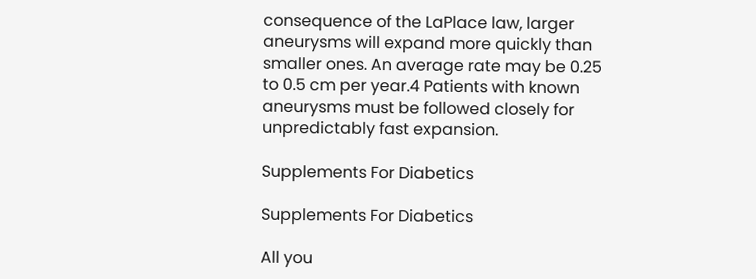consequence of the LaPlace law, larger aneurysms will expand more quickly than smaller ones. An average rate may be 0.25 to 0.5 cm per year.4 Patients with known aneurysms must be followed closely for unpredictably fast expansion.

Supplements For Diabetics

Supplements For Diabetics

All you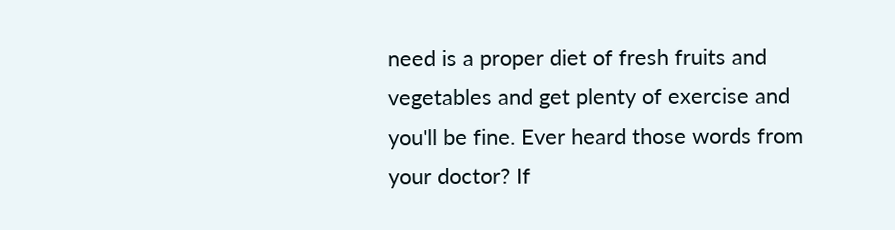need is a proper diet of fresh fruits and vegetables and get plenty of exercise and you'll be fine. Ever heard those words from your doctor? If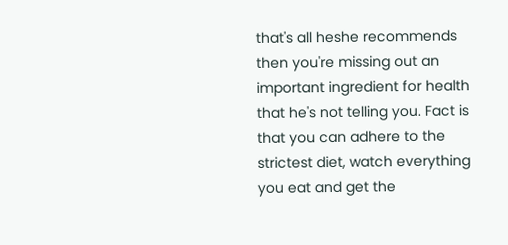that's all heshe recommends then you're missing out an important ingredient for health that he's not telling you. Fact is that you can adhere to the strictest diet, watch everything you eat and get the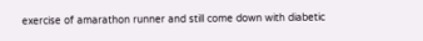exercise of amarathon runner and still come down with diabetic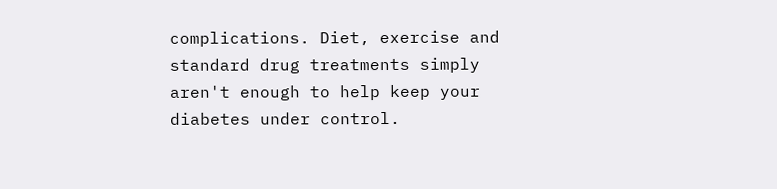complications. Diet, exercise and standard drug treatments simply aren't enough to help keep your diabetes under control.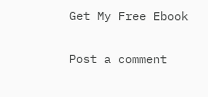Get My Free Ebook

Post a comment